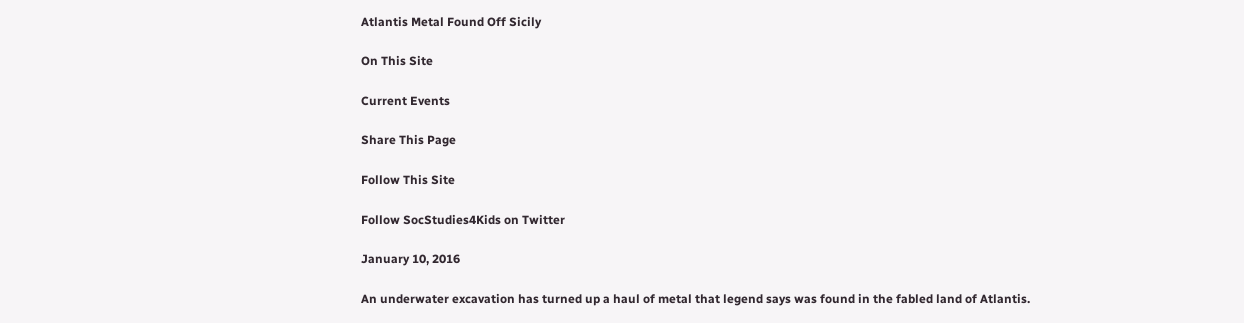Atlantis Metal Found Off Sicily

On This Site

Current Events

Share This Page

Follow This Site

Follow SocStudies4Kids on Twitter

January 10, 2016

An underwater excavation has turned up a haul of metal that legend says was found in the fabled land of Atlantis.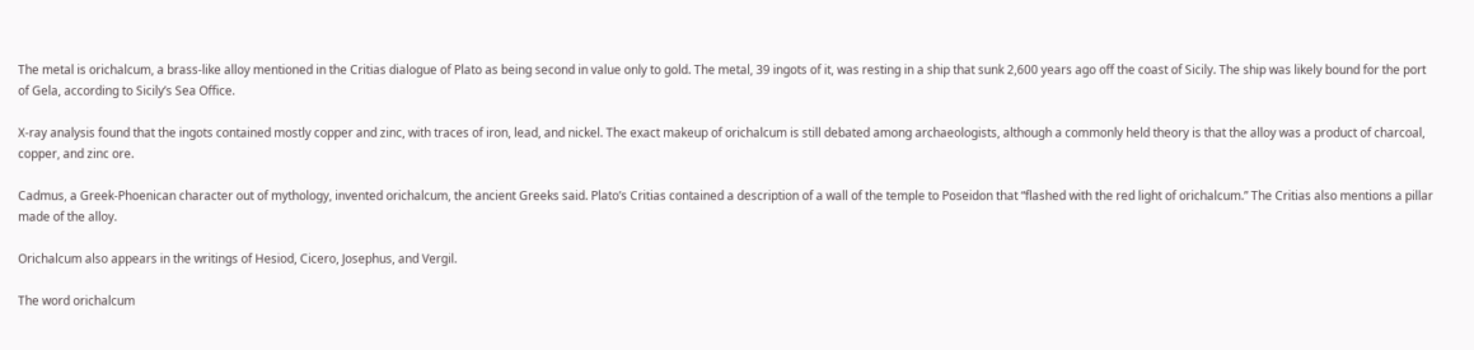The metal is orichalcum, a brass-like alloy mentioned in the Critias dialogue of Plato as being second in value only to gold. The metal, 39 ingots of it, was resting in a ship that sunk 2,600 years ago off the coast of Sicily. The ship was likely bound for the port of Gela, according to Sicily’s Sea Office.

X-ray analysis found that the ingots contained mostly copper and zinc, with traces of iron, lead, and nickel. The exact makeup of orichalcum is still debated among archaeologists, although a commonly held theory is that the alloy was a product of charcoal, copper, and zinc ore.

Cadmus, a Greek-Phoenican character out of mythology, invented orichalcum, the ancient Greeks said. Plato’s Critias contained a description of a wall of the temple to Poseidon that “flashed with the red light of orichalcum.” The Critias also mentions a pillar made of the alloy.

Orichalcum also appears in the writings of Hesiod, Cicero, Josephus, and Vergil.

The word orichalcum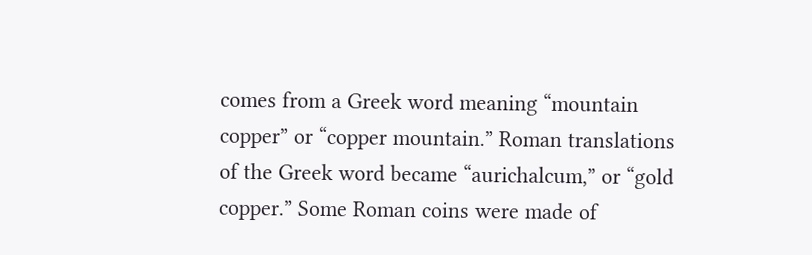comes from a Greek word meaning “mountain copper” or “copper mountain.” Roman translations of the Greek word became “aurichalcum,” or “gold copper.” Some Roman coins were made of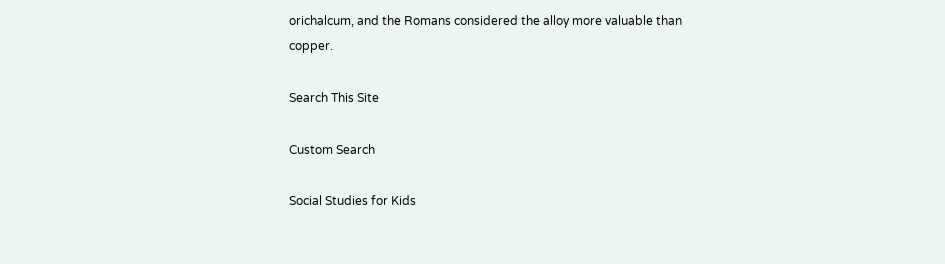orichalcum, and the Romans considered the alloy more valuable than copper.

Search This Site

Custom Search

Social Studies for Kids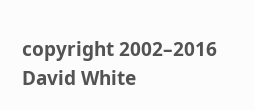copyright 2002–2016
David White